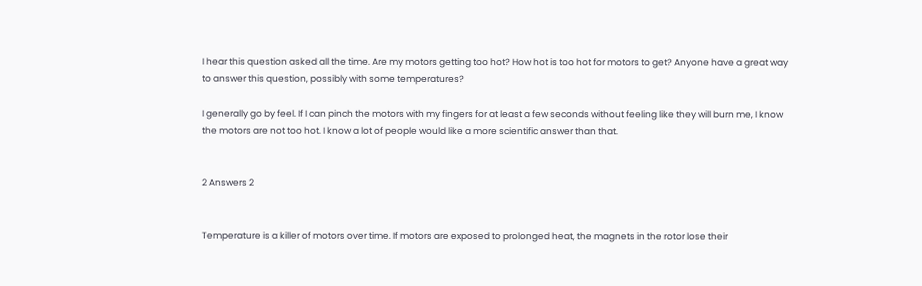I hear this question asked all the time. Are my motors getting too hot? How hot is too hot for motors to get? Anyone have a great way to answer this question, possibly with some temperatures?

I generally go by feel. If I can pinch the motors with my fingers for at least a few seconds without feeling like they will burn me, I know the motors are not too hot. I know a lot of people would like a more scientific answer than that.


2 Answers 2


Temperature is a killer of motors over time. If motors are exposed to prolonged heat, the magnets in the rotor lose their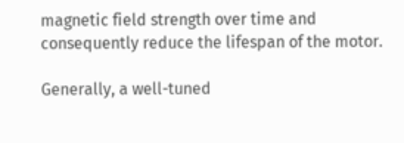magnetic field strength over time and consequently reduce the lifespan of the motor.

Generally, a well-tuned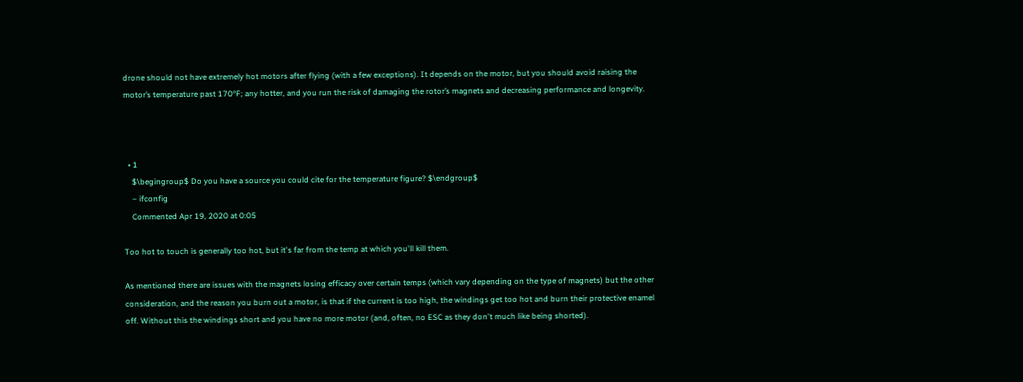drone should not have extremely hot motors after flying (with a few exceptions). It depends on the motor, but you should avoid raising the motor’s temperature past 170°F; any hotter, and you run the risk of damaging the rotor’s magnets and decreasing performance and longevity.



  • 1
    $\begingroup$ Do you have a source you could cite for the temperature figure? $\endgroup$
    – ifconfig
    Commented Apr 19, 2020 at 0:05

Too hot to touch is generally too hot, but it's far from the temp at which you'll kill them.

As mentioned there are issues with the magnets losing efficacy over certain temps (which vary depending on the type of magnets) but the other consideration, and the reason you burn out a motor, is that if the current is too high, the windings get too hot and burn their protective enamel off. Without this the windings short and you have no more motor (and, often, no ESC as they don't much like being shorted).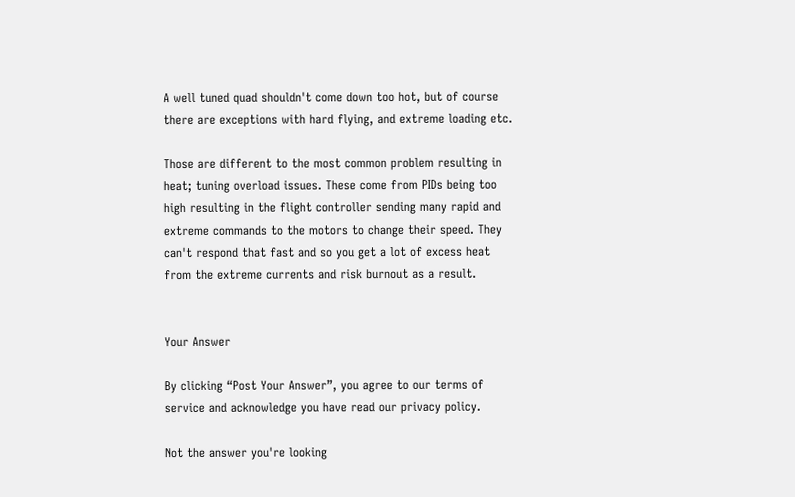A well tuned quad shouldn't come down too hot, but of course there are exceptions with hard flying, and extreme loading etc.

Those are different to the most common problem resulting in heat; tuning overload issues. These come from PIDs being too high resulting in the flight controller sending many rapid and extreme commands to the motors to change their speed. They can't respond that fast and so you get a lot of excess heat from the extreme currents and risk burnout as a result.


Your Answer

By clicking “Post Your Answer”, you agree to our terms of service and acknowledge you have read our privacy policy.

Not the answer you're looking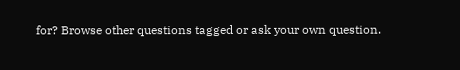for? Browse other questions tagged or ask your own question.